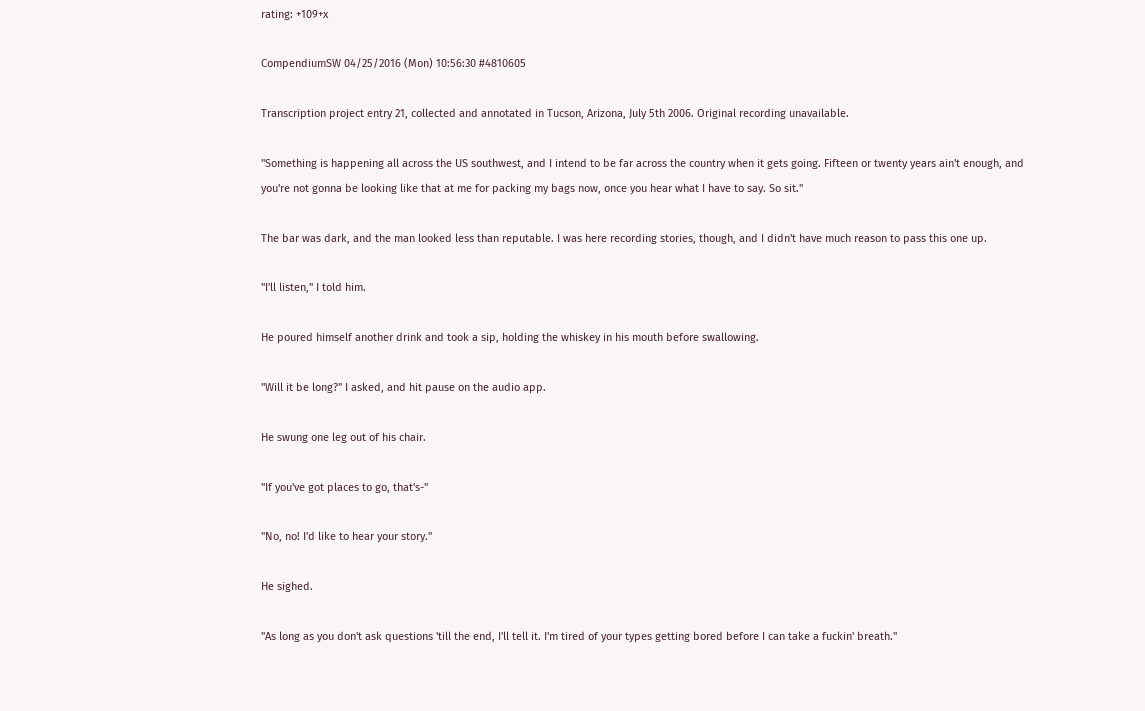rating: +109+x

CompendiumSW 04/25/2016 (Mon) 10:56:30 #4810605

Transcription project entry 21, collected and annotated in Tucson, Arizona, July 5th 2006. Original recording unavailable.

"Something is happening all across the US southwest, and I intend to be far across the country when it gets going. Fifteen or twenty years ain't enough, and you're not gonna be looking like that at me for packing my bags now, once you hear what I have to say. So sit."

The bar was dark, and the man looked less than reputable. I was here recording stories, though, and I didn't have much reason to pass this one up.

"I'll listen," I told him.

He poured himself another drink and took a sip, holding the whiskey in his mouth before swallowing.

"Will it be long?" I asked, and hit pause on the audio app.

He swung one leg out of his chair.

"If you've got places to go, that's-"

"No, no! I'd like to hear your story."

He sighed.

"As long as you don't ask questions 'till the end, I'll tell it. I'm tired of your types getting bored before I can take a fuckin' breath."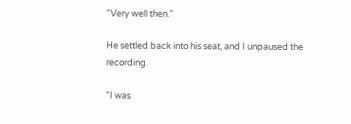"Very well then."

He settled back into his seat, and I unpaused the recording.

"I was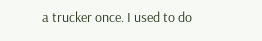a trucker once. I used to do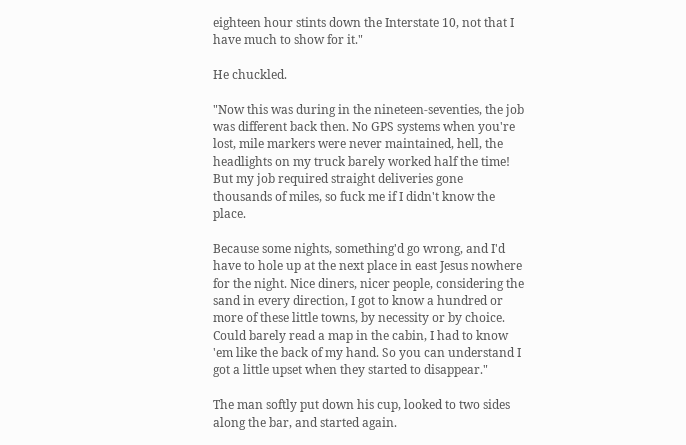eighteen hour stints down the Interstate 10, not that I have much to show for it."

He chuckled.

"Now this was during in the nineteen-seventies, the job was different back then. No GPS systems when you're lost, mile markers were never maintained, hell, the headlights on my truck barely worked half the time! But my job required straight deliveries gone thousands of miles, so fuck me if I didn't know the place.

Because some nights, something'd go wrong, and I'd have to hole up at the next place in east Jesus nowhere for the night. Nice diners, nicer people, considering the sand in every direction, I got to know a hundred or more of these little towns, by necessity or by choice. Could barely read a map in the cabin, I had to know 'em like the back of my hand. So you can understand I got a little upset when they started to disappear."

The man softly put down his cup, looked to two sides along the bar, and started again.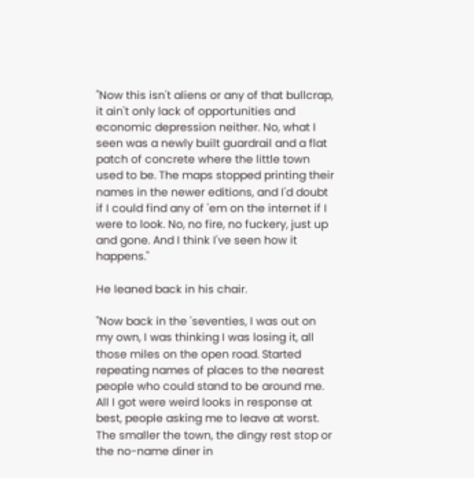"Now this isn't aliens or any of that bullcrap, it ain't only lack of opportunities and economic depression neither. No, what I seen was a newly built guardrail and a flat patch of concrete where the little town used to be. The maps stopped printing their names in the newer editions, and I'd doubt if I could find any of 'em on the internet if I were to look. No, no fire, no fuckery, just up and gone. And I think I've seen how it happens."

He leaned back in his chair.

"Now back in the 'seventies, I was out on my own, I was thinking I was losing it, all those miles on the open road. Started repeating names of places to the nearest people who could stand to be around me. All I got were weird looks in response at best, people asking me to leave at worst. The smaller the town, the dingy rest stop or the no-name diner in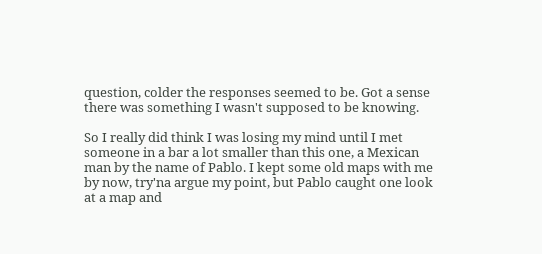question, colder the responses seemed to be. Got a sense there was something I wasn't supposed to be knowing.

So I really did think I was losing my mind until I met someone in a bar a lot smaller than this one, a Mexican man by the name of Pablo. I kept some old maps with me by now, try'na argue my point, but Pablo caught one look at a map and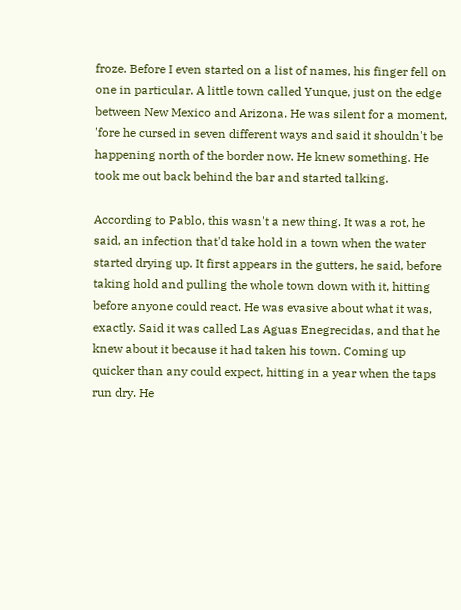froze. Before I even started on a list of names, his finger fell on one in particular. A little town called Yunque, just on the edge between New Mexico and Arizona. He was silent for a moment, 'fore he cursed in seven different ways and said it shouldn't be happening north of the border now. He knew something. He took me out back behind the bar and started talking.

According to Pablo, this wasn't a new thing. It was a rot, he said, an infection that'd take hold in a town when the water started drying up. It first appears in the gutters, he said, before taking hold and pulling the whole town down with it, hitting before anyone could react. He was evasive about what it was, exactly. Said it was called Las Aguas Enegrecidas, and that he knew about it because it had taken his town. Coming up quicker than any could expect, hitting in a year when the taps run dry. He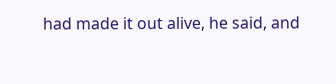had made it out alive, he said, and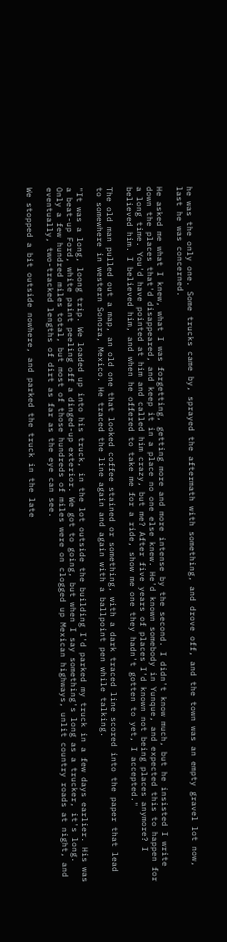he was the only one. Some trucks came by, sprayed the aftermath with something, and drove off, and the town was an empty gravel lot now, last he was concerned.

He asked me what I knew, what I was forgetting, getting more and more intense by the second. I didn't know much, but he insisted I write down the places that'd disappeared, and keep it in a place no one else knew. He'd known somebody in Yunque, and expected this to happen for a long time. You'd have pointed at him and called him crazy, but me? After five years of places I'd known not being places anymore? I believed him. I believed him, and when he offered to take me for a ride, show me one they hadn't gotten to yet, I accepted."

The old man pulled out a map, an old one that looked coffee stained or something, with a dark traced line scored into the paper that lead to somewhere in western Sonora, Mexico. He traced the line again and again with a ballpoint pen while talking.

"It was a long, loong trip. We loaded up into his truck, in the lot outside the building I'd parked my truck in a few days earlier. His was a beat-up Ford, white paint peeling off a dinged-up exterior. We got to going, but when I say something's long as a trucker, it's long. Only a few hundred miles total, but most of those hundreds of miles were on clogged up Mexican highways, unlit country roads at night, and eventually, two-tracked lengths of dirt as far as the eye can see.

We stopped a bit outside nowhere, and parked the truck in the late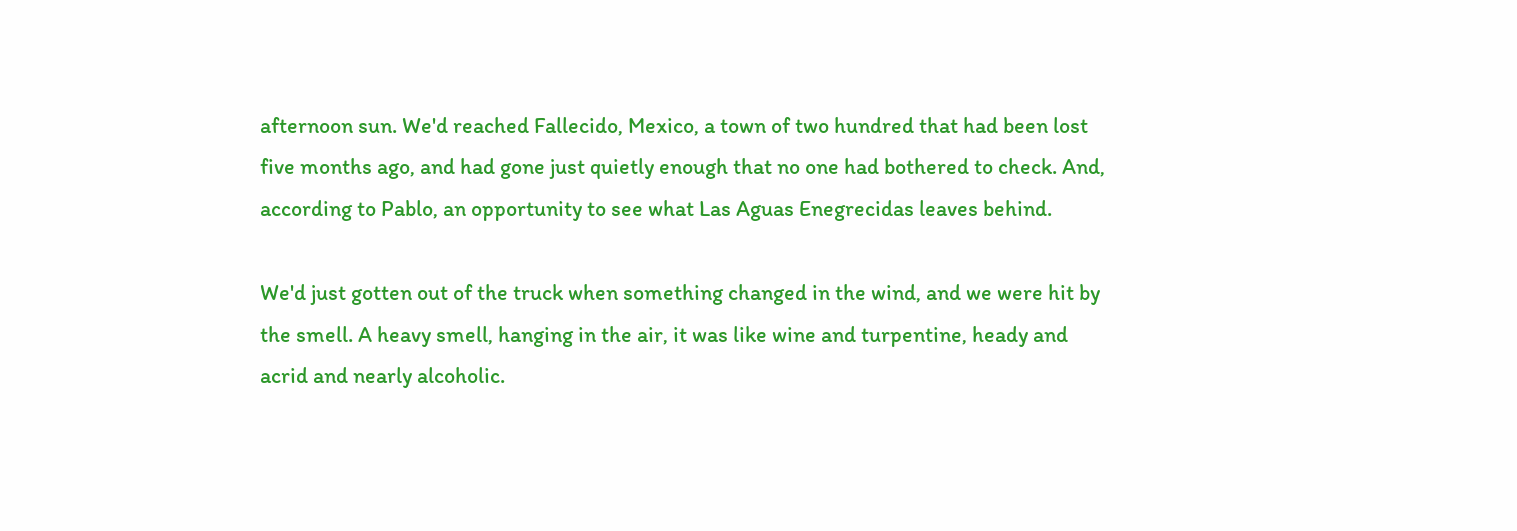afternoon sun. We'd reached Fallecido, Mexico, a town of two hundred that had been lost five months ago, and had gone just quietly enough that no one had bothered to check. And, according to Pablo, an opportunity to see what Las Aguas Enegrecidas leaves behind.

We'd just gotten out of the truck when something changed in the wind, and we were hit by the smell. A heavy smell, hanging in the air, it was like wine and turpentine, heady and acrid and nearly alcoholic.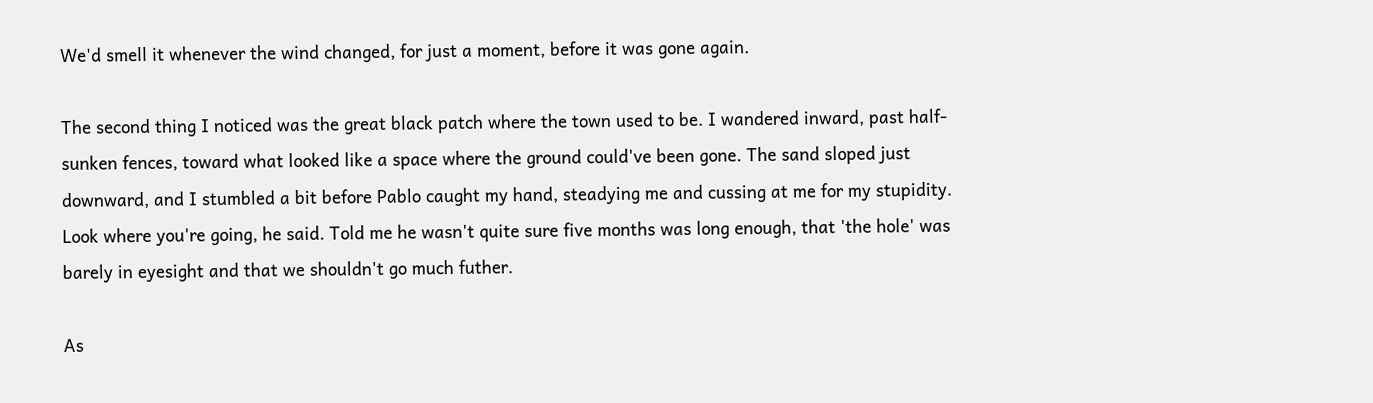We'd smell it whenever the wind changed, for just a moment, before it was gone again.

The second thing I noticed was the great black patch where the town used to be. I wandered inward, past half-sunken fences, toward what looked like a space where the ground could've been gone. The sand sloped just downward, and I stumbled a bit before Pablo caught my hand, steadying me and cussing at me for my stupidity. Look where you're going, he said. Told me he wasn't quite sure five months was long enough, that 'the hole' was barely in eyesight and that we shouldn't go much futher.

As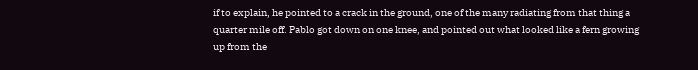if to explain, he pointed to a crack in the ground, one of the many radiating from that thing a quarter mile off. Pablo got down on one knee, and pointed out what looked like a fern growing up from the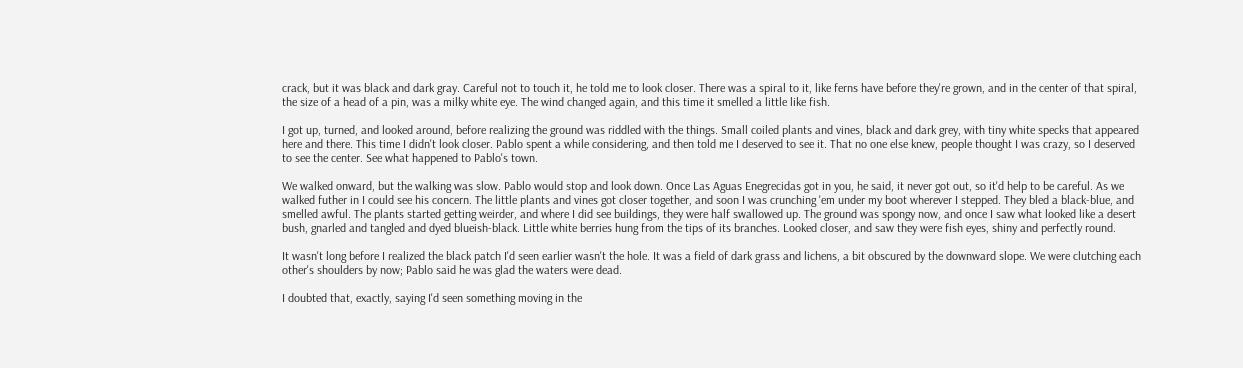crack, but it was black and dark gray. Careful not to touch it, he told me to look closer. There was a spiral to it, like ferns have before they're grown, and in the center of that spiral, the size of a head of a pin, was a milky white eye. The wind changed again, and this time it smelled a little like fish.

I got up, turned, and looked around, before realizing the ground was riddled with the things. Small coiled plants and vines, black and dark grey, with tiny white specks that appeared here and there. This time I didn't look closer. Pablo spent a while considering, and then told me I deserved to see it. That no one else knew, people thought I was crazy, so I deserved to see the center. See what happened to Pablo's town.

We walked onward, but the walking was slow. Pablo would stop and look down. Once Las Aguas Enegrecidas got in you, he said, it never got out, so it'd help to be careful. As we walked futher in I could see his concern. The little plants and vines got closer together, and soon I was crunching 'em under my boot wherever I stepped. They bled a black-blue, and smelled awful. The plants started getting weirder, and where I did see buildings, they were half swallowed up. The ground was spongy now, and once I saw what looked like a desert bush, gnarled and tangled and dyed blueish-black. Little white berries hung from the tips of its branches. Looked closer, and saw they were fish eyes, shiny and perfectly round.

It wasn't long before I realized the black patch I'd seen earlier wasn't the hole. It was a field of dark grass and lichens, a bit obscured by the downward slope. We were clutching each other's shoulders by now; Pablo said he was glad the waters were dead.

I doubted that, exactly, saying I'd seen something moving in the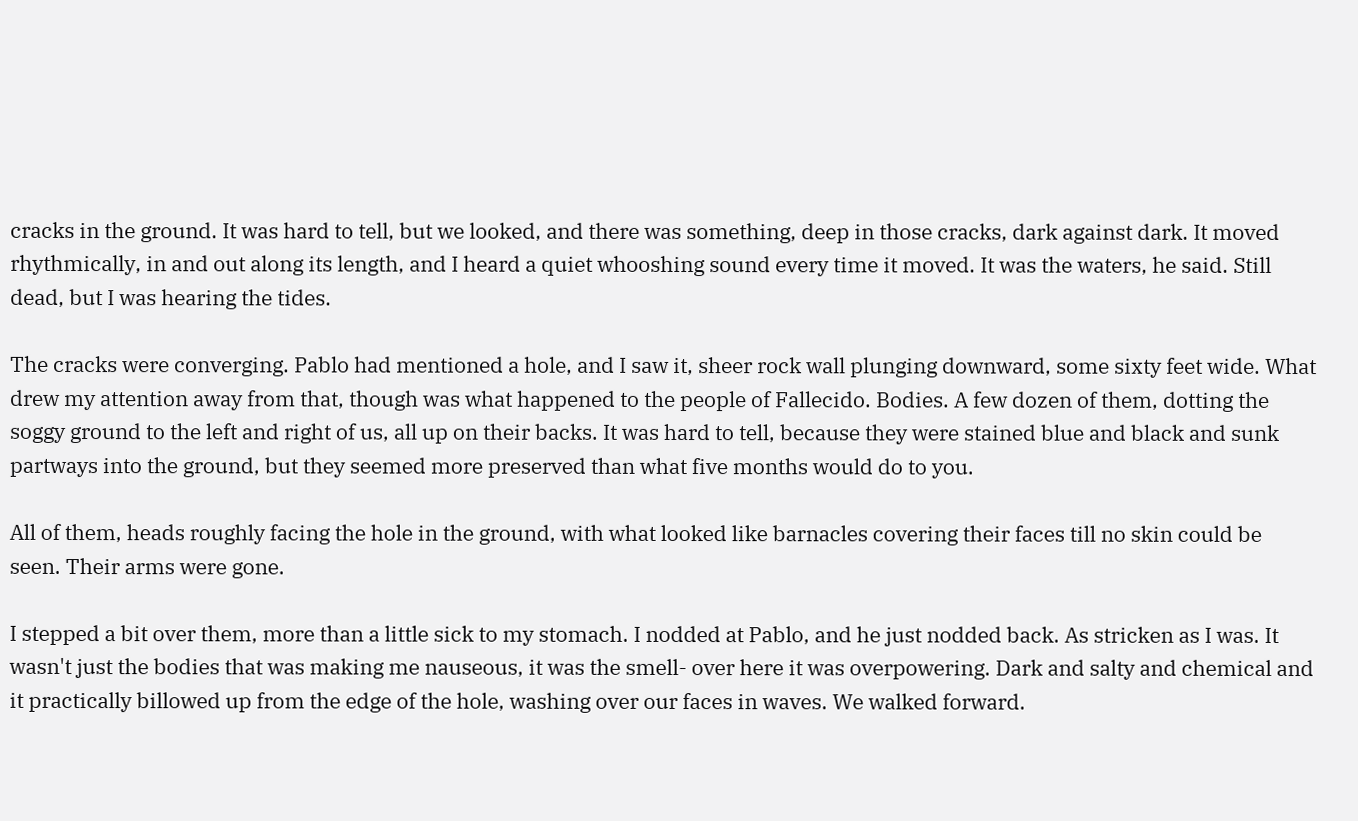cracks in the ground. It was hard to tell, but we looked, and there was something, deep in those cracks, dark against dark. It moved rhythmically, in and out along its length, and I heard a quiet whooshing sound every time it moved. It was the waters, he said. Still dead, but I was hearing the tides.

The cracks were converging. Pablo had mentioned a hole, and I saw it, sheer rock wall plunging downward, some sixty feet wide. What drew my attention away from that, though was what happened to the people of Fallecido. Bodies. A few dozen of them, dotting the soggy ground to the left and right of us, all up on their backs. It was hard to tell, because they were stained blue and black and sunk partways into the ground, but they seemed more preserved than what five months would do to you.

All of them, heads roughly facing the hole in the ground, with what looked like barnacles covering their faces till no skin could be seen. Their arms were gone.

I stepped a bit over them, more than a little sick to my stomach. I nodded at Pablo, and he just nodded back. As stricken as I was. It wasn't just the bodies that was making me nauseous, it was the smell- over here it was overpowering. Dark and salty and chemical and it practically billowed up from the edge of the hole, washing over our faces in waves. We walked forward.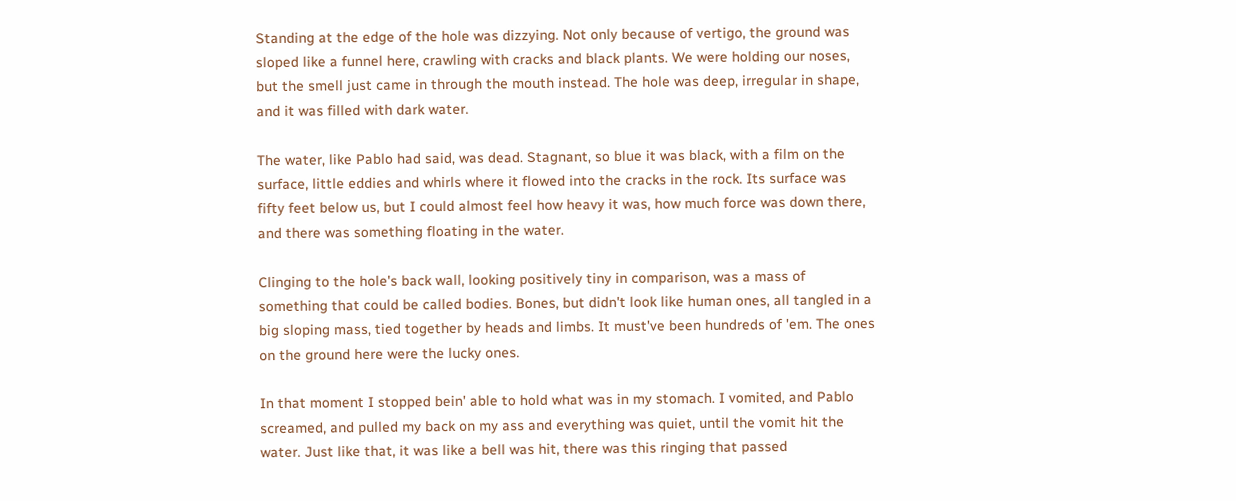Standing at the edge of the hole was dizzying. Not only because of vertigo, the ground was sloped like a funnel here, crawling with cracks and black plants. We were holding our noses, but the smell just came in through the mouth instead. The hole was deep, irregular in shape, and it was filled with dark water.

The water, like Pablo had said, was dead. Stagnant, so blue it was black, with a film on the surface, little eddies and whirls where it flowed into the cracks in the rock. Its surface was fifty feet below us, but I could almost feel how heavy it was, how much force was down there, and there was something floating in the water.

Clinging to the hole's back wall, looking positively tiny in comparison, was a mass of something that could be called bodies. Bones, but didn't look like human ones, all tangled in a big sloping mass, tied together by heads and limbs. It must've been hundreds of 'em. The ones on the ground here were the lucky ones.

In that moment I stopped bein' able to hold what was in my stomach. I vomited, and Pablo screamed, and pulled my back on my ass and everything was quiet, until the vomit hit the water. Just like that, it was like a bell was hit, there was this ringing that passed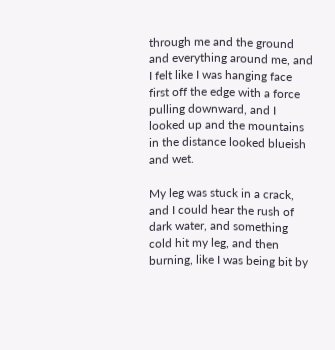through me and the ground and everything around me, and I felt like I was hanging face first off the edge with a force pulling downward, and I looked up and the mountains in the distance looked blueish and wet.

My leg was stuck in a crack, and I could hear the rush of dark water, and something cold hit my leg, and then burning, like I was being bit by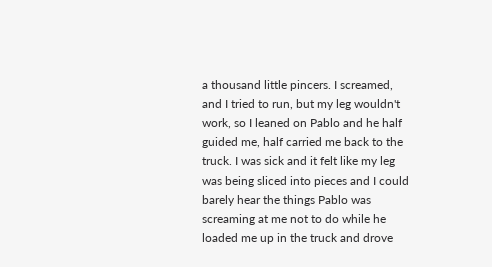a thousand little pincers. I screamed, and I tried to run, but my leg wouldn't work, so I leaned on Pablo and he half guided me, half carried me back to the truck. I was sick and it felt like my leg was being sliced into pieces and I could barely hear the things Pablo was screaming at me not to do while he loaded me up in the truck and drove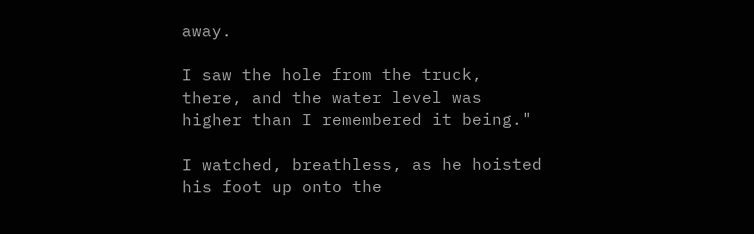away.

I saw the hole from the truck, there, and the water level was higher than I remembered it being."

I watched, breathless, as he hoisted his foot up onto the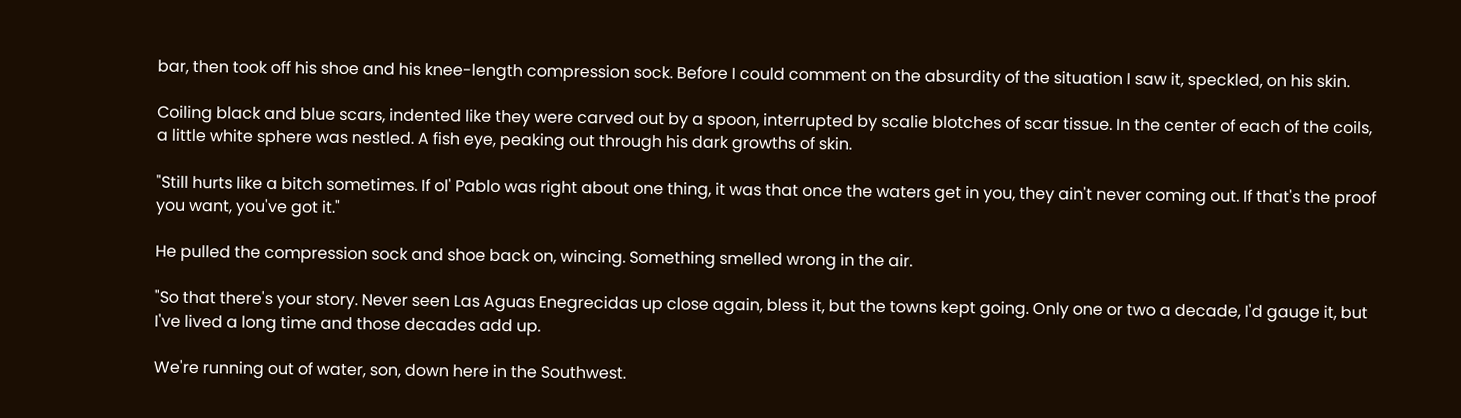bar, then took off his shoe and his knee-length compression sock. Before I could comment on the absurdity of the situation I saw it, speckled, on his skin.

Coiling black and blue scars, indented like they were carved out by a spoon, interrupted by scalie blotches of scar tissue. In the center of each of the coils, a little white sphere was nestled. A fish eye, peaking out through his dark growths of skin.

"Still hurts like a bitch sometimes. If ol' Pablo was right about one thing, it was that once the waters get in you, they ain't never coming out. If that's the proof you want, you've got it."

He pulled the compression sock and shoe back on, wincing. Something smelled wrong in the air.

"So that there's your story. Never seen Las Aguas Enegrecidas up close again, bless it, but the towns kept going. Only one or two a decade, I'd gauge it, but I've lived a long time and those decades add up.

We're running out of water, son, down here in the Southwest.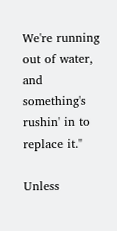We're running out of water, and something's rushin' in to replace it."

Unless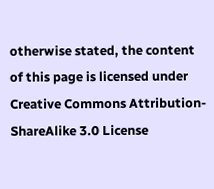otherwise stated, the content of this page is licensed under Creative Commons Attribution-ShareAlike 3.0 License